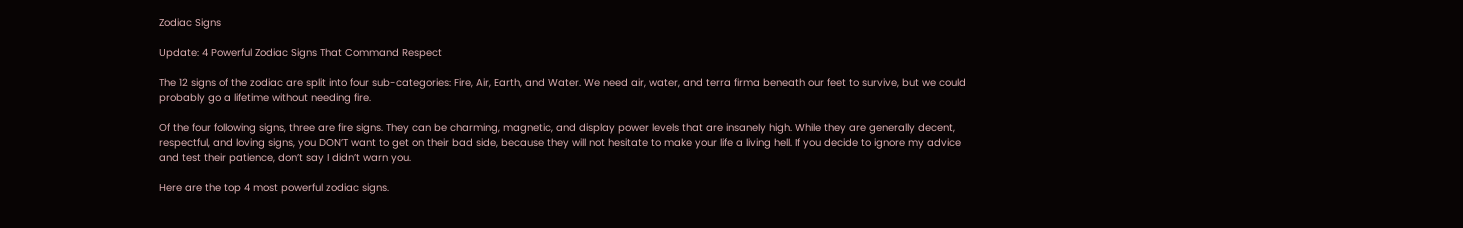Zodiac Signs

Update: 4 Powerful Zodiac Signs That Command Respect

The 12 signs of the zodiac are split into four sub-categories: Fire, Air, Earth, and Water. We need air, water, and terra firma beneath our feet to survive, but we could probably go a lifetime without needing fire.

Of the four following signs, three are fire signs. They can be charming, magnetic, and display power levels that are insanely high. While they are generally decent, respectful, and loving signs, you DON’T want to get on their bad side, because they will not hesitate to make your life a living hell. If you decide to ignore my advice and test their patience, don’t say I didn’t warn you.

Here are the top 4 most powerful zodiac signs.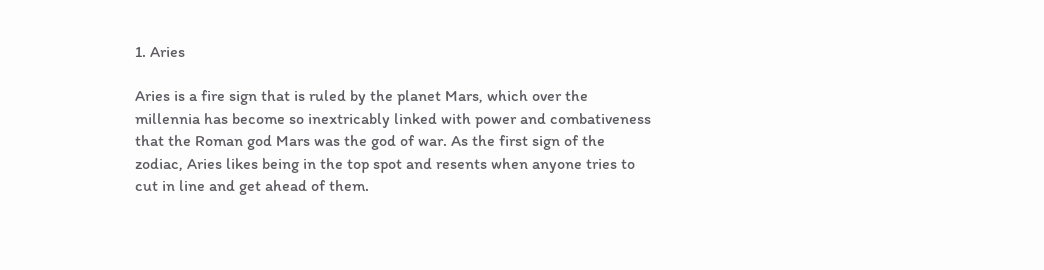1. Aries

Aries is a fire sign that is ruled by the planet Mars, which over the millennia has become so inextricably linked with power and combativeness that the Roman god Mars was the god of war. As the first sign of the zodiac, Aries likes being in the top spot and resents when anyone tries to cut in line and get ahead of them.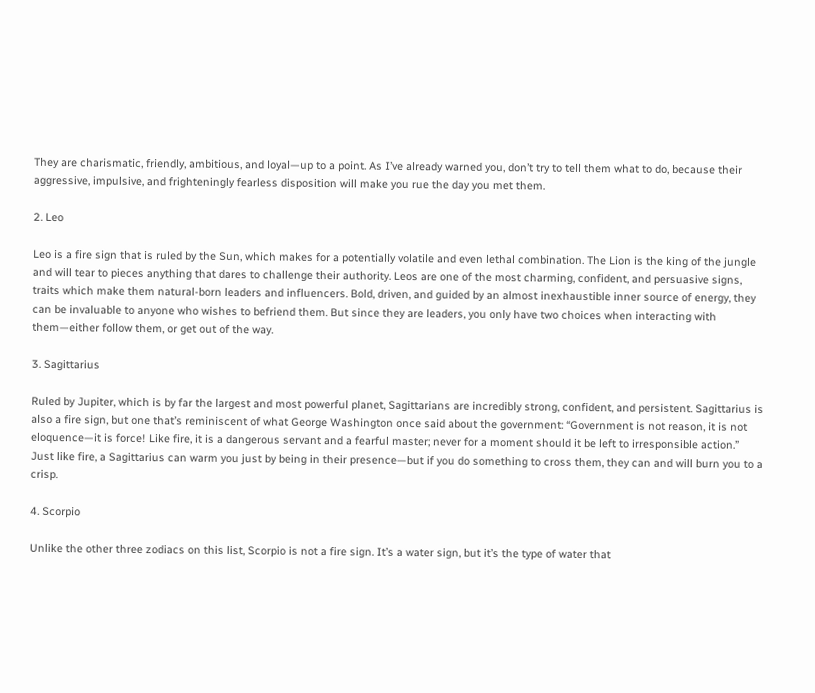They are charismatic, friendly, ambitious, and loyal—up to a point. As I’ve already warned you, don’t try to tell them what to do, because their aggressive, impulsive, and frighteningly fearless disposition will make you rue the day you met them.

2. Leo

Leo is a fire sign that is ruled by the Sun, which makes for a potentially volatile and even lethal combination. The Lion is the king of the jungle and will tear to pieces anything that dares to challenge their authority. Leos are one of the most charming, confident, and persuasive signs, traits which make them natural-born leaders and influencers. Bold, driven, and guided by an almost inexhaustible inner source of energy, they can be invaluable to anyone who wishes to befriend them. But since they are leaders, you only have two choices when interacting with them—either follow them, or get out of the way.

3. Sagittarius

Ruled by Jupiter, which is by far the largest and most powerful planet, Sagittarians are incredibly strong, confident, and persistent. Sagittarius is also a fire sign, but one that’s reminiscent of what George Washington once said about the government: “Government is not reason, it is not eloquence—it is force! Like fire, it is a dangerous servant and a fearful master; never for a moment should it be left to irresponsible action.” Just like fire, a Sagittarius can warm you just by being in their presence—but if you do something to cross them, they can and will burn you to a crisp.

4. Scorpio

Unlike the other three zodiacs on this list, Scorpio is not a fire sign. It’s a water sign, but it’s the type of water that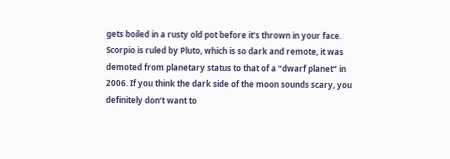gets boiled in a rusty old pot before it’s thrown in your face. Scorpio is ruled by Pluto, which is so dark and remote, it was demoted from planetary status to that of a “dwarf planet” in 2006. If you think the dark side of the moon sounds scary, you definitely don’t want to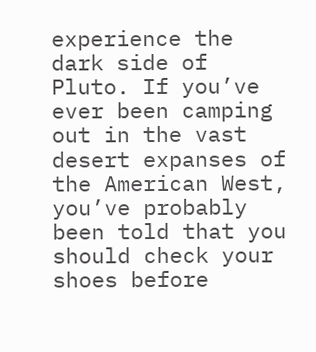experience the dark side of Pluto. If you’ve ever been camping out in the vast desert expanses of the American West, you’ve probably been told that you should check your shoes before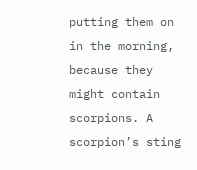putting them on in the morning, because they might contain scorpions. A scorpion’s sting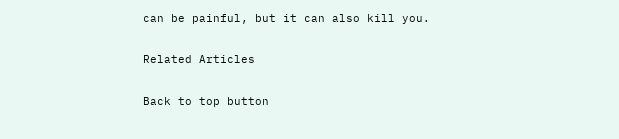can be painful, but it can also kill you.

Related Articles

Back to top button